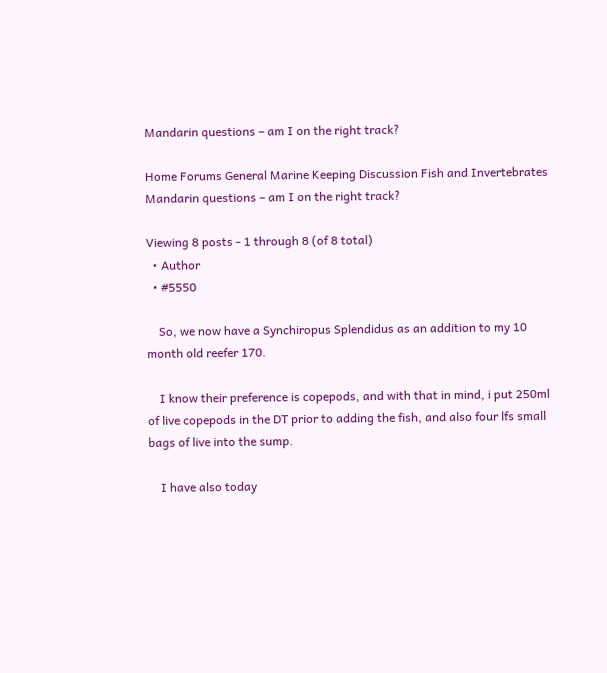Mandarin questions – am I on the right track?

Home Forums General Marine Keeping Discussion Fish and Invertebrates Mandarin questions – am I on the right track?

Viewing 8 posts - 1 through 8 (of 8 total)
  • Author
  • #5550

    So, we now have a Synchiropus Splendidus as an addition to my 10 month old reefer 170.

    I know their preference is copepods, and with that in mind, i put 250ml of live copepods in the DT prior to adding the fish, and also four lfs small bags of live into the sump.

    I have also today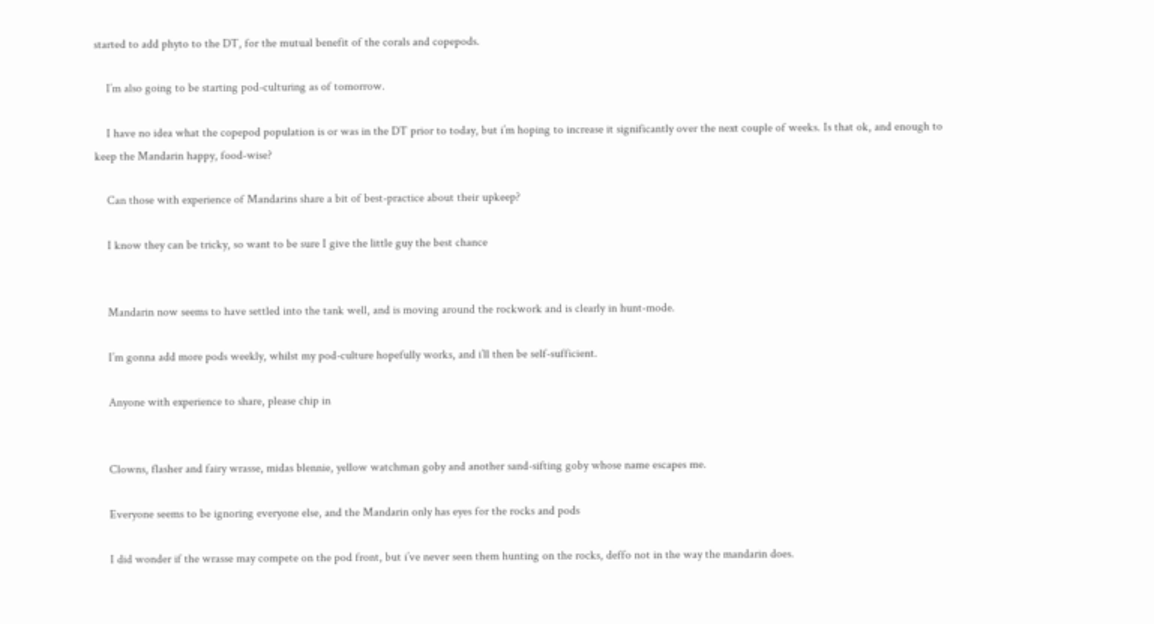started to add phyto to the DT, for the mutual benefit of the corals and copepods.

    I’m also going to be starting pod-culturing as of tomorrow.

    I have no idea what the copepod population is or was in the DT prior to today, but i’m hoping to increase it significantly over the next couple of weeks. Is that ok, and enough to keep the Mandarin happy, food-wise?

    Can those with experience of Mandarins share a bit of best-practice about their upkeep?

    I know they can be tricky, so want to be sure I give the little guy the best chance


    Mandarin now seems to have settled into the tank well, and is moving around the rockwork and is clearly in hunt-mode.

    I’m gonna add more pods weekly, whilst my pod-culture hopefully works, and i’ll then be self-sufficient.

    Anyone with experience to share, please chip in


    Clowns, flasher and fairy wrasse, midas blennie, yellow watchman goby and another sand-sifting goby whose name escapes me.

    Everyone seems to be ignoring everyone else, and the Mandarin only has eyes for the rocks and pods

    I did wonder if the wrasse may compete on the pod front, but i’ve never seen them hunting on the rocks, deffo not in the way the mandarin does.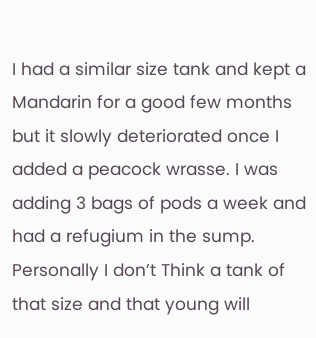I had a similar size tank and kept a Mandarin for a good few months but it slowly deteriorated once I added a peacock wrasse. I was adding 3 bags of pods a week and had a refugium in the sump. Personally I don’t Think a tank of that size and that young will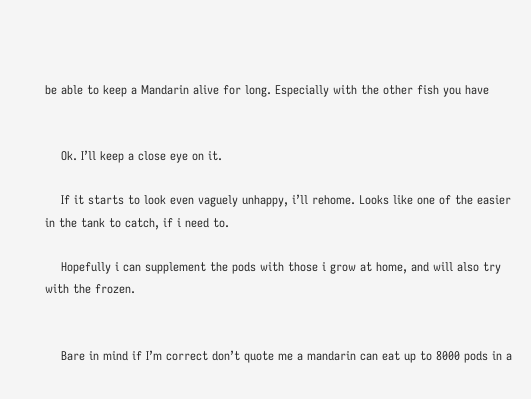be able to keep a Mandarin alive for long. Especially with the other fish you have


    Ok. I’ll keep a close eye on it.

    If it starts to look even vaguely unhappy, i’ll rehome. Looks like one of the easier in the tank to catch, if i need to.

    Hopefully i can supplement the pods with those i grow at home, and will also try with the frozen.


    Bare in mind if I’m correct don’t quote me a mandarin can eat up to 8000 pods in a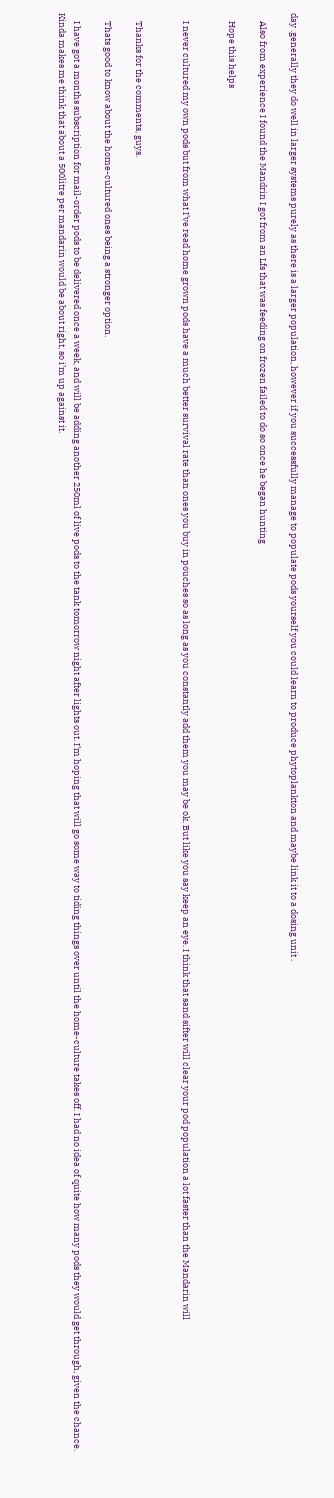day .generally they do well in larger systems purely as there is a larger population, however if you successfully manage to populate pods yourself you could learn to produce phytoplankton and maybe link it to a dosing unit .

    Also from experience I found the Mandrin I got from an Lfs that was feeding on frozen failed to do so once he began hunting

    Hope this helps


    I never cultured my own pods but from what I’ve read home grown pods have a much better survival rate than ones you buy in pouches so as long as you constantly add them you may be ok. But like you say keep an eye. I think that sand sifter will clear your pod population a lot faster than the Mandarin will


    Thanks for the comments, guys.

    Thats good to know about the home-cultured ones being a stronger option.

    I have got a months subscription for mail-order pods to be delivered once a week, and will be adding another 250ml of live pods to the tank tomorrow night after lights out. I’m hoping that will go some way to tiding things over until the home-culture takes off. I had no idea of quite how many pods they would get through, given the chance. Kinda makes me think that about a 500litre per mandarin would be about right, so i’m up against it.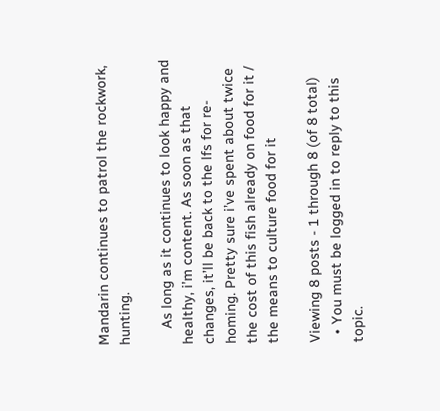Mandarin continues to patrol the rockwork, hunting.

    As long as it continues to look happy and healthy, i’m content. As soon as that changes, it’ll be back to the lfs for re-homing. Pretty sure i’ve spent about twice the cost of this fish already on food for it / the means to culture food for it

Viewing 8 posts - 1 through 8 (of 8 total)
  • You must be logged in to reply to this topic.